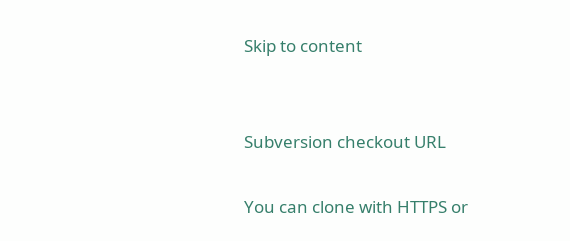Skip to content


Subversion checkout URL

You can clone with HTTPS or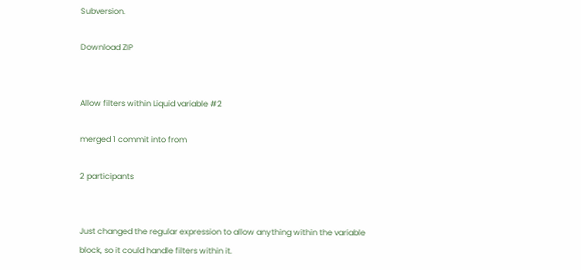Subversion.

Download ZIP


Allow filters within Liquid variable #2

merged 1 commit into from

2 participants


Just changed the regular expression to allow anything within the variable block, so it could handle filters within it.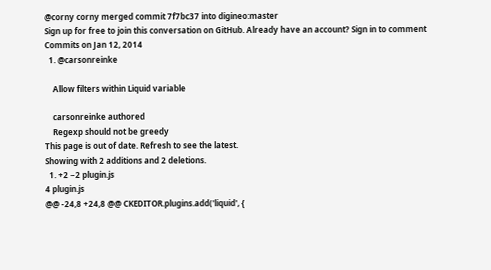@corny corny merged commit 7f7bc37 into digineo:master
Sign up for free to join this conversation on GitHub. Already have an account? Sign in to comment
Commits on Jan 12, 2014
  1. @carsonreinke

    Allow filters within Liquid variable

    carsonreinke authored
    Regexp should not be greedy
This page is out of date. Refresh to see the latest.
Showing with 2 additions and 2 deletions.
  1. +2 −2 plugin.js
4 plugin.js
@@ -24,8 +24,8 @@ CKEDITOR.plugins.add('liquid', {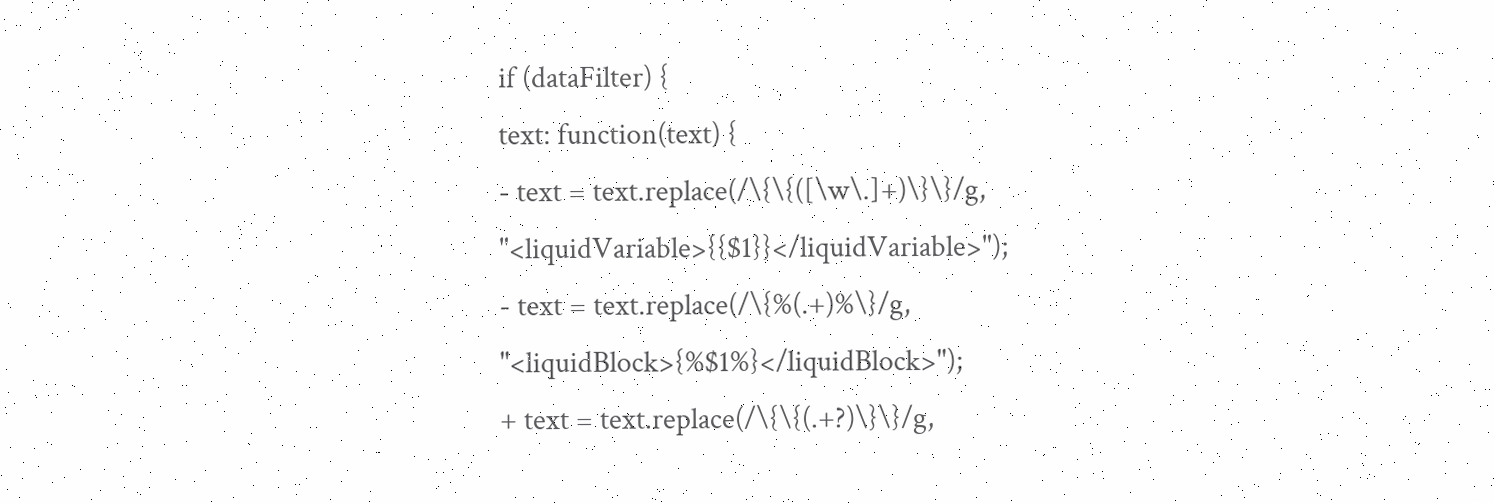if (dataFilter) {
text: function(text) {
- text = text.replace(/\{\{([\w\.]+)\}\}/g, "<liquidVariable>{{$1}}</liquidVariable>");
- text = text.replace(/\{%(.+)%\}/g, "<liquidBlock>{%$1%}</liquidBlock>");
+ text = text.replace(/\{\{(.+?)\}\}/g,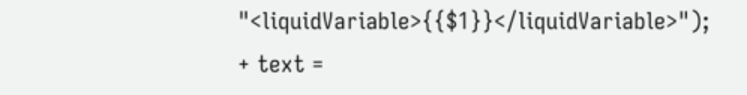"<liquidVariable>{{$1}}</liquidVariable>");
+ text =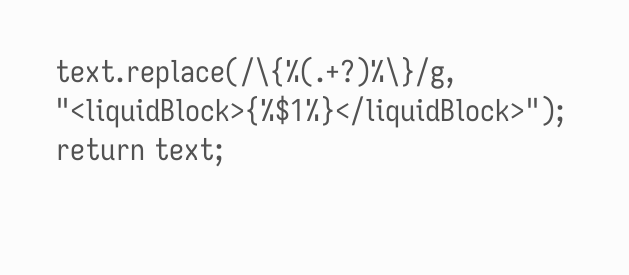text.replace(/\{%(.+?)%\}/g, "<liquidBlock>{%$1%}</liquidBlock>");
return text;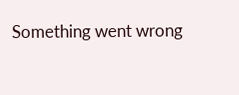Something went wrong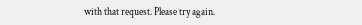with that request. Please try again.